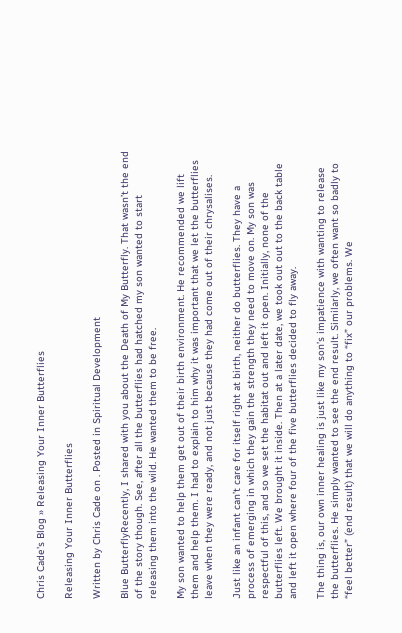Chris Cade's Blog » Releasing Your Inner Butterflies

Releasing Your Inner Butterflies

Written by Chris Cade on . Posted in Spiritual Development

Blue ButterflyRecently, I shared with you about the Death of My Butterfly. That wasn’t the end of the story though. See, after all the butterflies had hatched my son wanted to start releasing them into the wild. He wanted them to be free.

My son wanted to help them get out of their birth environment. He recommended we lift them and help them. I had to explain to him why it was important that we let the butterflies leave when they were ready, and not just because they had come out of their chrysalises.

Just like an infant can’t care for itself right at birth, neither do butterflies. They have a process of emerging in which they gain the strength they need to move on. My son was respectful of this, and so we set the habitat out and left it open. Initially, none of the butterflies left. We brought it inside. Then at a later date, we took out out to the back table and left it open where four of the five butterflies decided to fly away.

The thing is, our own inner healing is just like my son’s impatience with wanting to release the butterflies. He simply wanted to see the end result. Similarly, we often want so badly to “feel better” (end result) that we will do anything to “fix” our problems. We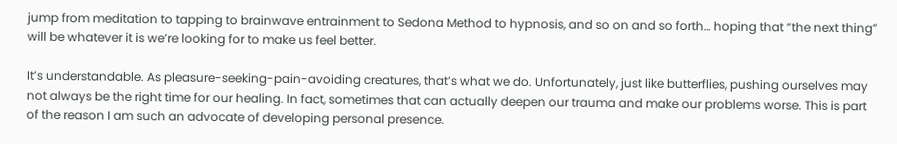jump from meditation to tapping to brainwave entrainment to Sedona Method to hypnosis, and so on and so forth… hoping that “the next thing” will be whatever it is we’re looking for to make us feel better.

It’s understandable. As pleasure-seeking-pain-avoiding creatures, that’s what we do. Unfortunately, just like butterflies, pushing ourselves may not always be the right time for our healing. In fact, sometimes that can actually deepen our trauma and make our problems worse. This is part of the reason I am such an advocate of developing personal presence.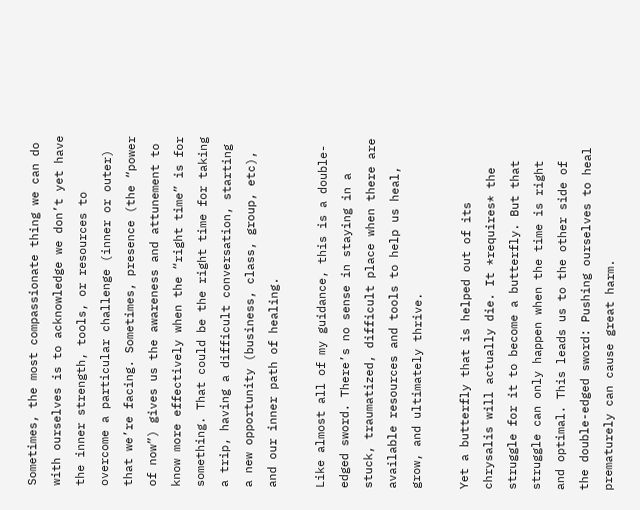Sometimes, the most compassionate thing we can do with ourselves is to acknowledge we don’t yet have the inner strength, tools, or resources to overcome a particular challenge (inner or outer) that we’re facing. Sometimes, presence (the “power of now”) gives us the awareness and attunement to know more effectively when the “right time” is for something. That could be the right time for taking a trip, having a difficult conversation, starting a new opportunity (business, class, group, etc), and our inner path of healing.

Like almost all of my guidance, this is a double-edged sword. There’s no sense in staying in a stuck, traumatized, difficult place when there are available resources and tools to help us heal, grow, and ultimately thrive.

Yet a butterfly that is helped out of its chrysalis will actually die. It *requires* the struggle for it to become a butterfly. But that struggle can only happen when the time is right and optimal. This leads us to the other side of the double-edged sword: Pushing ourselves to heal prematurely can cause great harm.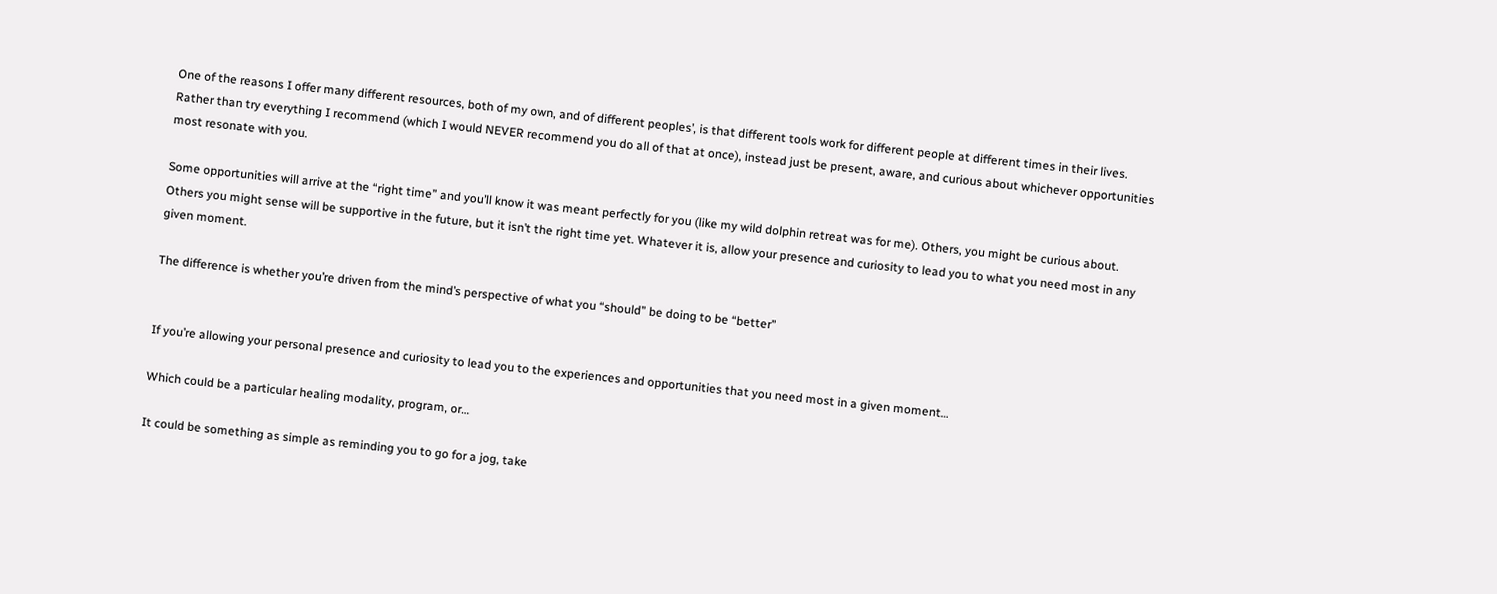One of the reasons I offer many different resources, both of my own, and of different peoples’, is that different tools work for different people at different times in their lives. Rather than try everything I recommend (which I would NEVER recommend you do all of that at once), instead just be present, aware, and curious about whichever opportunities most resonate with you.

Some opportunities will arrive at the “right time” and you’ll know it was meant perfectly for you (like my wild dolphin retreat was for me). Others, you might be curious about. Others you might sense will be supportive in the future, but it isn’t the right time yet. Whatever it is, allow your presence and curiosity to lead you to what you need most in any given moment.

The difference is whether you’re driven from the mind’s perspective of what you “should” be doing to be “better”


If you’re allowing your personal presence and curiosity to lead you to the experiences and opportunities that you need most in a given moment…

Which could be a particular healing modality, program, or…

It could be something as simple as reminding you to go for a jog, take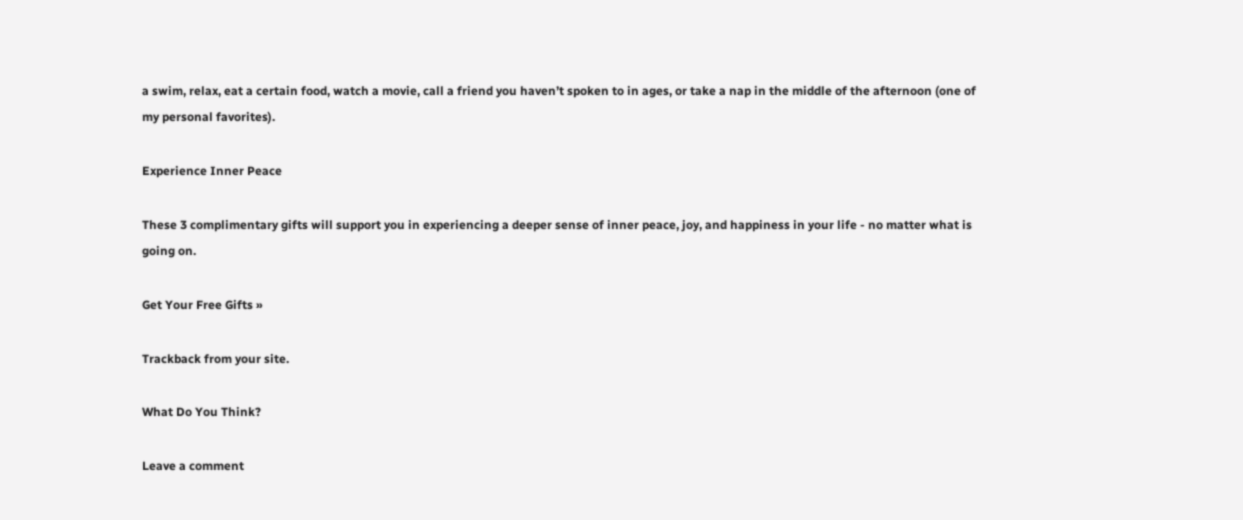a swim, relax, eat a certain food, watch a movie, call a friend you haven’t spoken to in ages, or take a nap in the middle of the afternoon (one of my personal favorites).

Experience Inner Peace

These 3 complimentary gifts will support you in experiencing a deeper sense of inner peace, joy, and happiness in your life - no matter what is going on.

Get Your Free Gifts »

Trackback from your site.

What Do You Think?

Leave a comment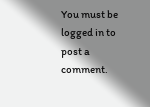You must be logged in to post a comment.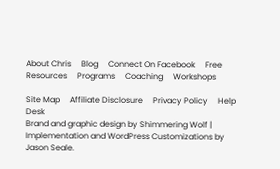About Chris     Blog     Connect On Facebook     Free Resources     Programs     Coaching     Workshops

Site Map     Affiliate Disclosure     Privacy Policy     Help Desk
Brand and graphic design by Shimmering Wolf | Implementation and WordPress Customizations by Jason Seale.